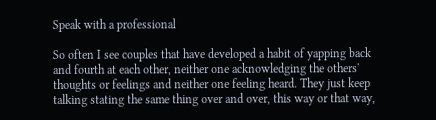Speak with a professional

So often I see couples that have developed a habit of yapping back and fourth at each other, neither one acknowledging the others' thoughts or feelings and neither one feeling heard. They just keep talking stating the same thing over and over, this way or that way,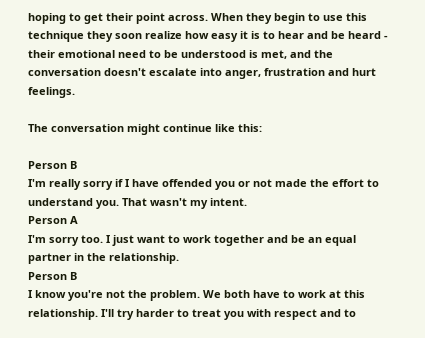hoping to get their point across. When they begin to use this technique they soon realize how easy it is to hear and be heard - their emotional need to be understood is met, and the conversation doesn't escalate into anger, frustration and hurt feelings.

The conversation might continue like this:

Person B
I'm really sorry if I have offended you or not made the effort to understand you. That wasn't my intent.
Person A
I'm sorry too. I just want to work together and be an equal partner in the relationship.
Person B
I know you're not the problem. We both have to work at this relationship. I'll try harder to treat you with respect and to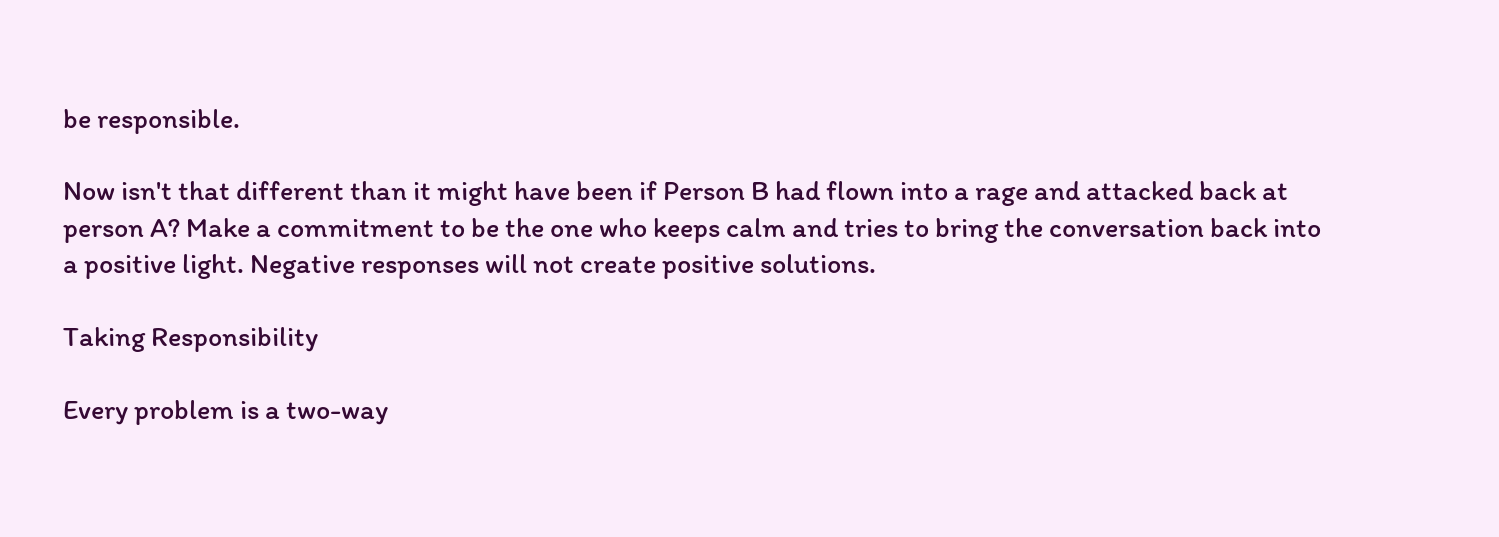be responsible.

Now isn't that different than it might have been if Person B had flown into a rage and attacked back at person A? Make a commitment to be the one who keeps calm and tries to bring the conversation back into a positive light. Negative responses will not create positive solutions.

Taking Responsibility

Every problem is a two-way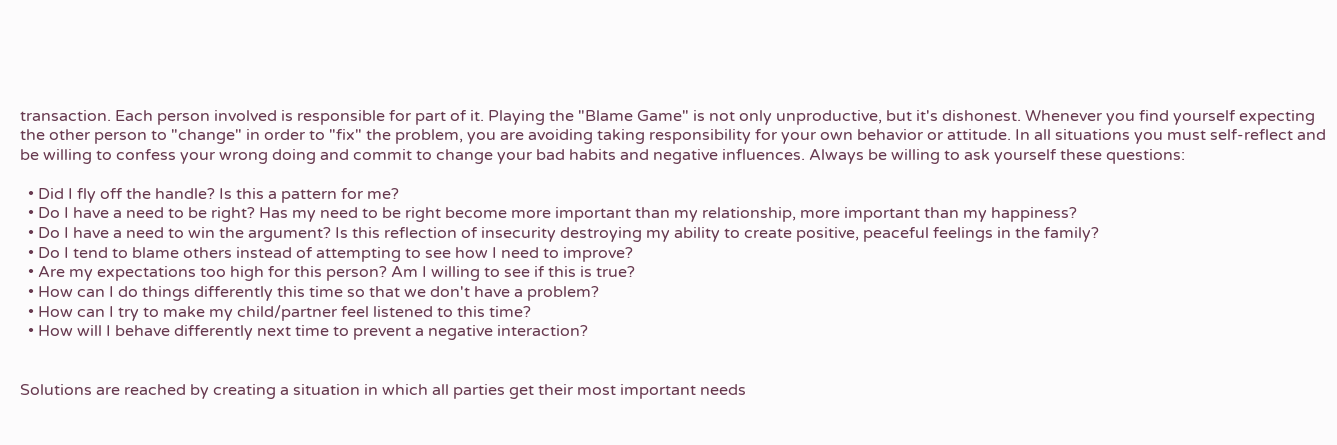transaction. Each person involved is responsible for part of it. Playing the "Blame Game" is not only unproductive, but it's dishonest. Whenever you find yourself expecting the other person to "change" in order to "fix" the problem, you are avoiding taking responsibility for your own behavior or attitude. In all situations you must self-reflect and be willing to confess your wrong doing and commit to change your bad habits and negative influences. Always be willing to ask yourself these questions:

  • Did I fly off the handle? Is this a pattern for me?
  • Do I have a need to be right? Has my need to be right become more important than my relationship, more important than my happiness?
  • Do I have a need to win the argument? Is this reflection of insecurity destroying my ability to create positive, peaceful feelings in the family?
  • Do I tend to blame others instead of attempting to see how I need to improve?
  • Are my expectations too high for this person? Am I willing to see if this is true?
  • How can I do things differently this time so that we don't have a problem?
  • How can I try to make my child/partner feel listened to this time?
  • How will I behave differently next time to prevent a negative interaction?


Solutions are reached by creating a situation in which all parties get their most important needs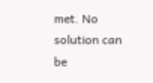met. No solution can be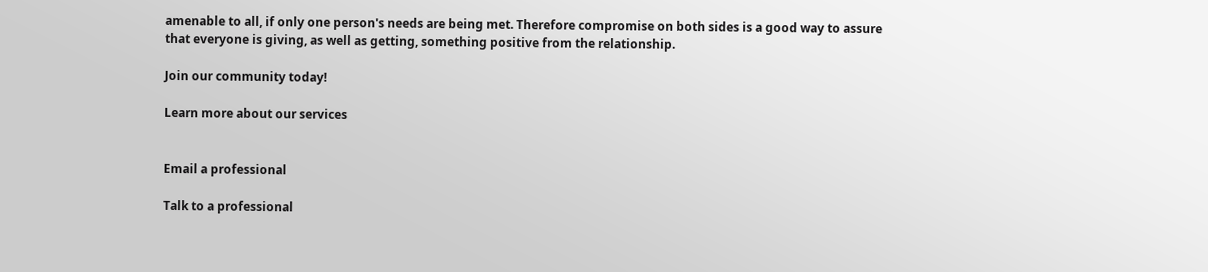amenable to all, if only one person's needs are being met. Therefore compromise on both sides is a good way to assure that everyone is giving, as well as getting, something positive from the relationship.

Join our community today!

Learn more about our services


Email a professional

Talk to a professional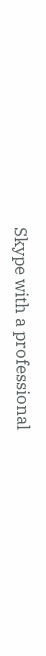Skype with a professional